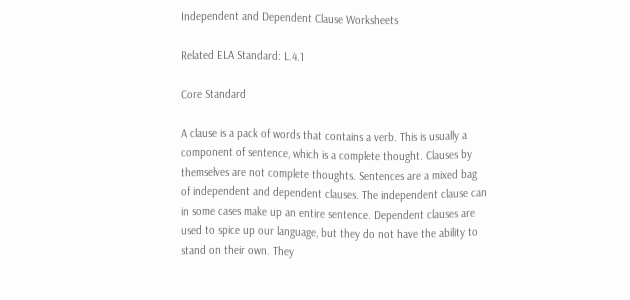Independent and Dependent Clause Worksheets

Related ELA Standard: L.4.1

Core Standard

A clause is a pack of words that contains a verb. This is usually a component of sentence, which is a complete thought. Clauses by themselves are not complete thoughts. Sentences are a mixed bag of independent and dependent clauses. The independent clause can in some cases make up an entire sentence. Dependent clauses are used to spice up our language, but they do not have the ability to stand on their own. They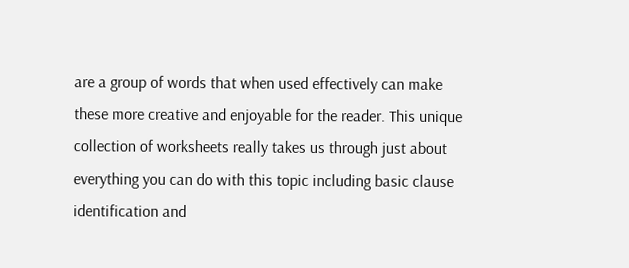are a group of words that when used effectively can make these more creative and enjoyable for the reader. This unique collection of worksheets really takes us through just about everything you can do with this topic including basic clause identification and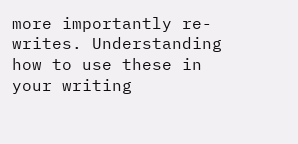more importantly re-writes. Understanding how to use these in your writing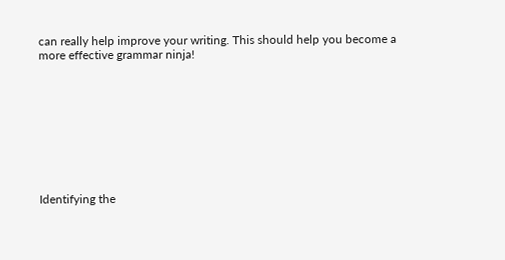can really help improve your writing. This should help you become a more effective grammar ninja!









Identifying the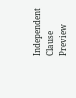Independent Clause Preview